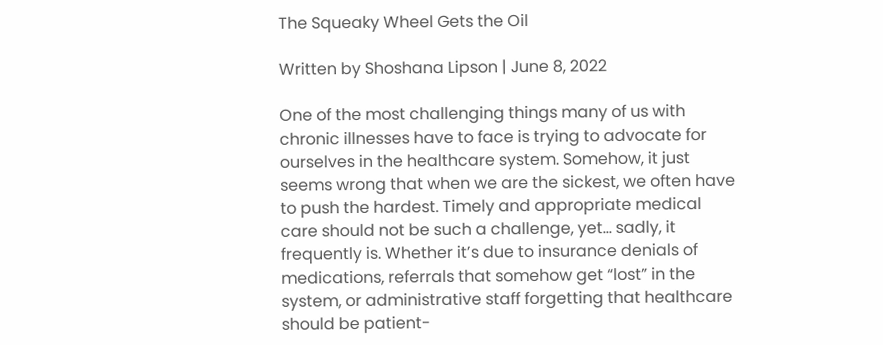The Squeaky Wheel Gets the Oil

Written by Shoshana Lipson | June 8, 2022

One of the most challenging things many of us with chronic illnesses have to face is trying to advocate for ourselves in the healthcare system. Somehow, it just seems wrong that when we are the sickest, we often have to push the hardest. Timely and appropriate medical care should not be such a challenge, yet… sadly, it frequently is. Whether it’s due to insurance denials of medications, referrals that somehow get “lost” in the system, or administrative staff forgetting that healthcare should be patient-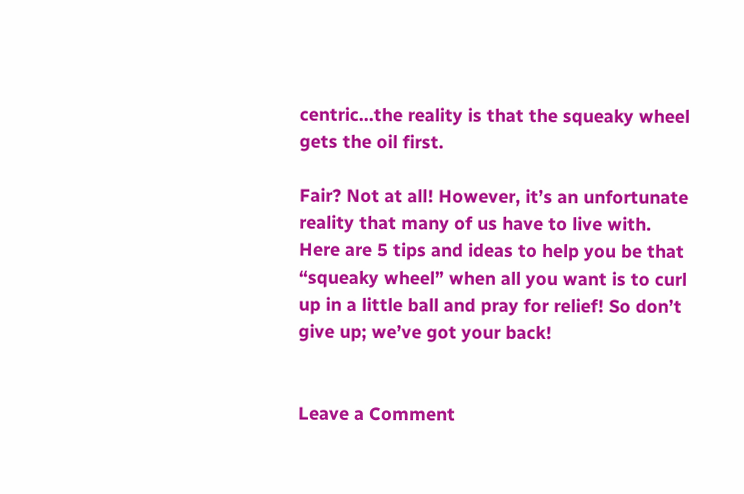centric…the reality is that the squeaky wheel gets the oil first.

Fair? Not at all! However, it’s an unfortunate reality that many of us have to live with. Here are 5 tips and ideas to help you be that “squeaky wheel” when all you want is to curl up in a little ball and pray for relief! So don’t give up; we’ve got your back!


Leave a Comment